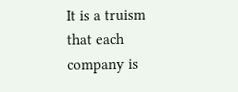It is a truism that each company is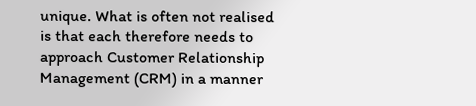unique. What is often not realised is that each therefore needs to approach Customer Relationship Management (CRM) in a manner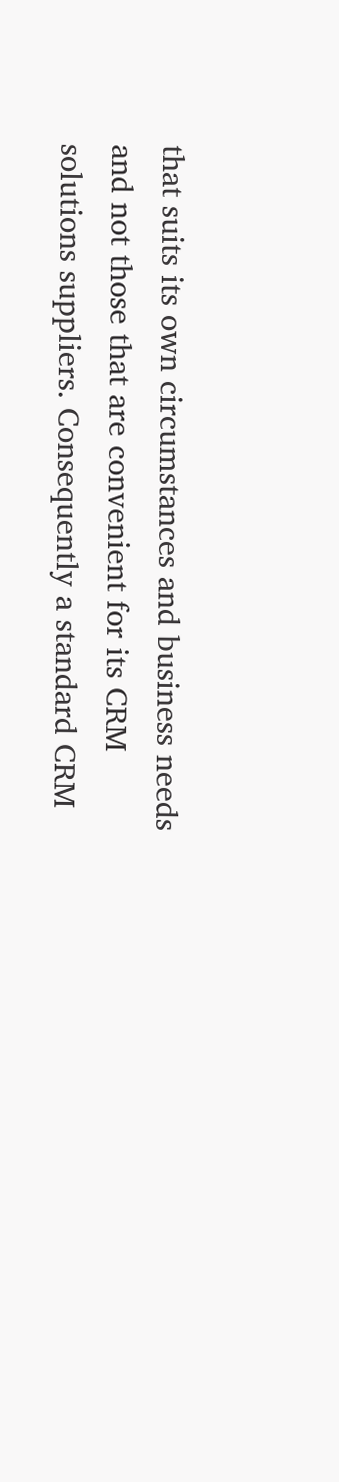that suits its own circumstances and business needs and not those that are convenient for its CRM solutions suppliers. Consequently a standard CRM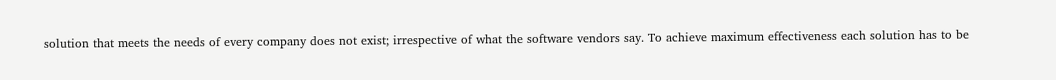solution that meets the needs of every company does not exist; irrespective of what the software vendors say. To achieve maximum effectiveness each solution has to be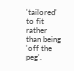'tailored' to fit rather than being 'off the peg'.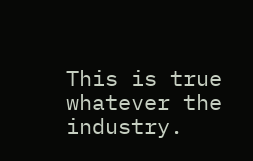This is true whatever the industry.